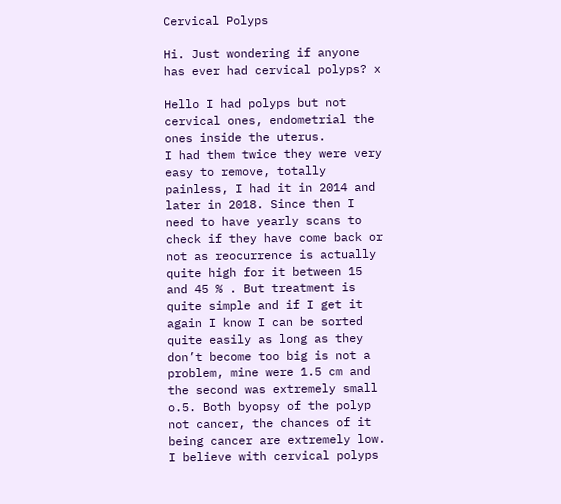Cervical Polyps

Hi. Just wondering if anyone has ever had cervical polyps? x

Hello I had polyps but not cervical ones, endometrial the ones inside the uterus.
I had them twice they were very easy to remove, totally painless, I had it in 2014 and later in 2018. Since then I need to have yearly scans to check if they have come back or not as reocurrence is actually quite high for it between 15 and 45 % . But treatment is quite simple and if I get it again I know I can be sorted quite easily as long as they don’t become too big is not a problem, mine were 1.5 cm and the second was extremely small o.5. Both byopsy of the polyp not cancer, the chances of it being cancer are extremely low. I believe with cervical polyps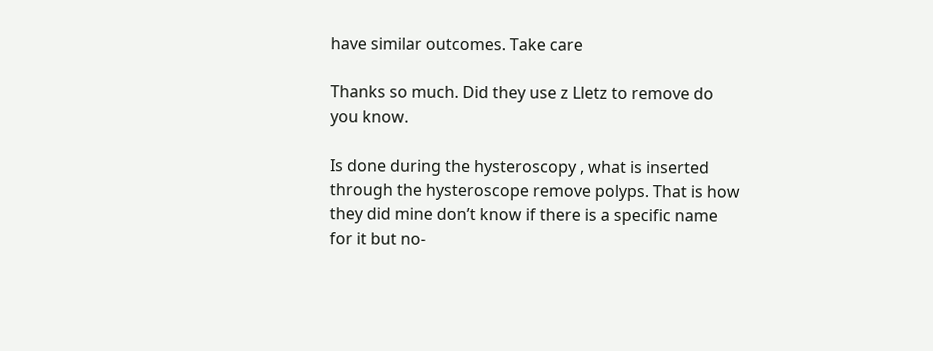have similar outcomes. Take care

Thanks so much. Did they use z Lletz to remove do you know.

Is done during the hysteroscopy , what is inserted through the hysteroscope remove polyps. That is how they did mine don’t know if there is a specific name for it but no-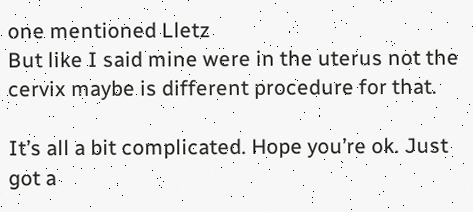one mentioned Lletz
But like I said mine were in the uterus not the cervix maybe is different procedure for that.

It’s all a bit complicated. Hope you’re ok. Just got a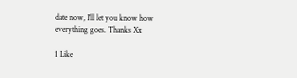date now, I’ll let you know how everything goes. Thanks Xx

1 Like